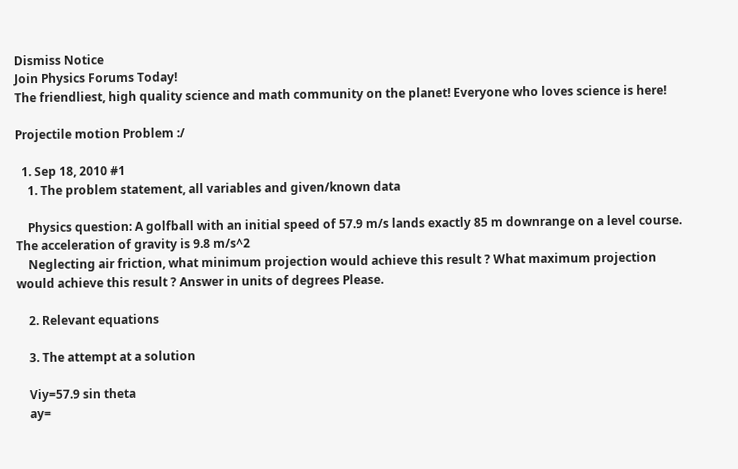Dismiss Notice
Join Physics Forums Today!
The friendliest, high quality science and math community on the planet! Everyone who loves science is here!

Projectile motion Problem :/

  1. Sep 18, 2010 #1
    1. The problem statement, all variables and given/known data

    Physics question: A golfball with an initial speed of 57.9 m/s lands exactly 85 m downrange on a level course. The acceleration of gravity is 9.8 m/s^2
    Neglecting air friction, what minimum projection would achieve this result ? What maximum projection would achieve this result ? Answer in units of degrees Please.

    2. Relevant equations

    3. The attempt at a solution

    Viy=57.9 sin theta
    ay=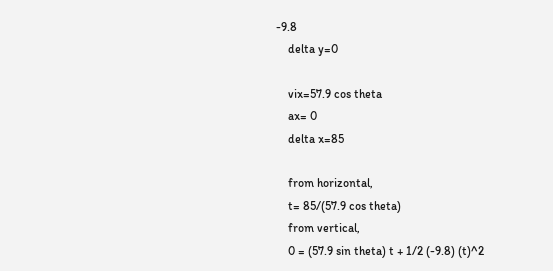-9.8
    delta y=0

    vix=57.9 cos theta
    ax= 0
    delta x=85

    from horizontal,
    t= 85/(57.9 cos theta)
    from vertical,
    0 = (57.9 sin theta) t + 1/2 (-9.8) (t)^2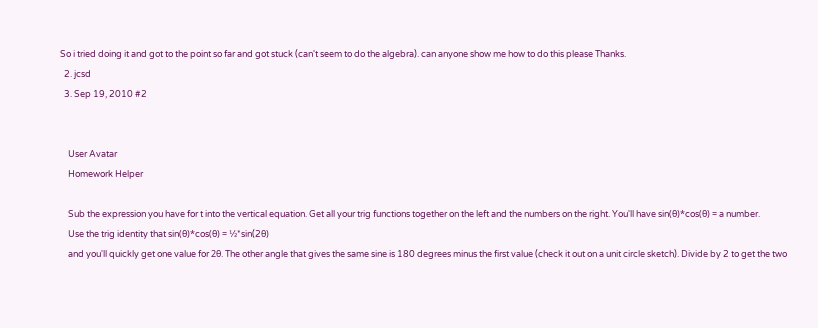So i tried doing it and got to the point so far and got stuck (can't seem to do the algebra). can anyone show me how to do this please Thanks.
  2. jcsd
  3. Sep 19, 2010 #2


    User Avatar
    Homework Helper

    Sub the expression you have for t into the vertical equation. Get all your trig functions together on the left and the numbers on the right. You'll have sin(θ)*cos(θ) = a number.
    Use the trig identity that sin(θ)*cos(θ) = ½*sin(2θ)
    and you'll quickly get one value for 2θ. The other angle that gives the same sine is 180 degrees minus the first value (check it out on a unit circle sketch). Divide by 2 to get the two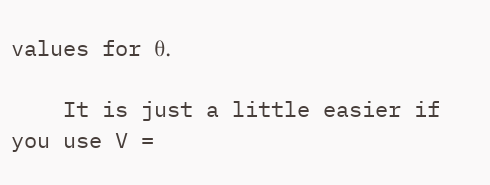values for θ.

    It is just a little easier if you use V =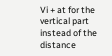Vi + at for the vertical part instead of the distance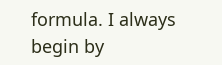formula. I always begin by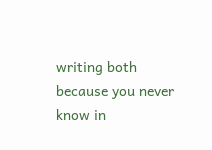writing both because you never know in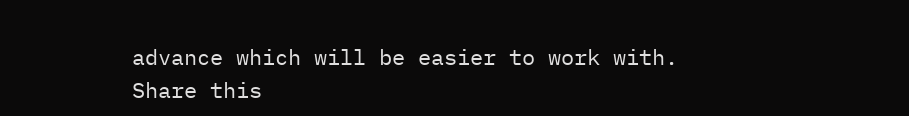advance which will be easier to work with.
Share this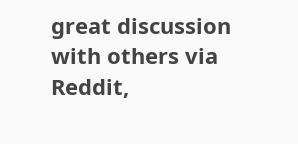great discussion with others via Reddit,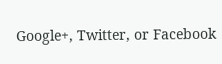Google+, Twitter, or Facebook